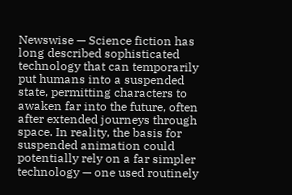Newswise — Science fiction has long described sophisticated technology that can temporarily put humans into a suspended state, permitting characters to awaken far into the future, often after extended journeys through space. In reality, the basis for suspended animation could potentially rely on a far simpler technology — one used routinely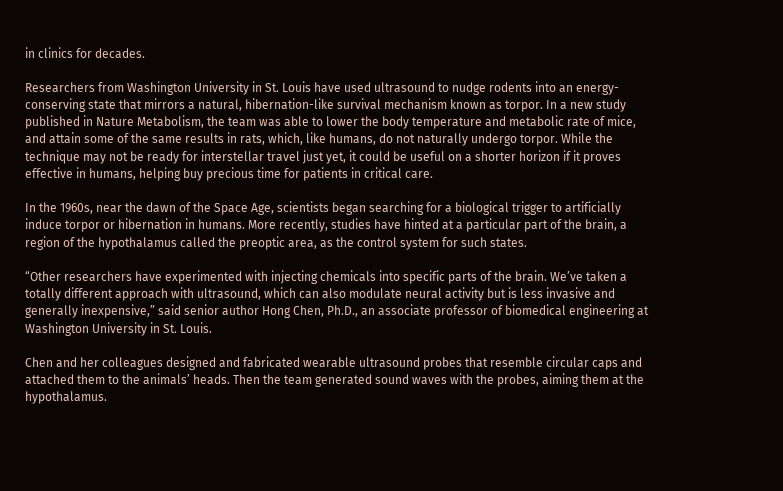in clinics for decades.

Researchers from Washington University in St. Louis have used ultrasound to nudge rodents into an energy-conserving state that mirrors a natural, hibernation-like survival mechanism known as torpor. In a new study published in Nature Metabolism, the team was able to lower the body temperature and metabolic rate of mice, and attain some of the same results in rats, which, like humans, do not naturally undergo torpor. While the technique may not be ready for interstellar travel just yet, it could be useful on a shorter horizon if it proves effective in humans, helping buy precious time for patients in critical care.

In the 1960s, near the dawn of the Space Age, scientists began searching for a biological trigger to artificially induce torpor or hibernation in humans. More recently, studies have hinted at a particular part of the brain, a region of the hypothalamus called the preoptic area, as the control system for such states.

“Other researchers have experimented with injecting chemicals into specific parts of the brain. We’ve taken a totally different approach with ultrasound, which can also modulate neural activity but is less invasive and generally inexpensive,” said senior author Hong Chen, Ph.D., an associate professor of biomedical engineering at Washington University in St. Louis.

Chen and her colleagues designed and fabricated wearable ultrasound probes that resemble circular caps and attached them to the animals’ heads. Then the team generated sound waves with the probes, aiming them at the hypothalamus.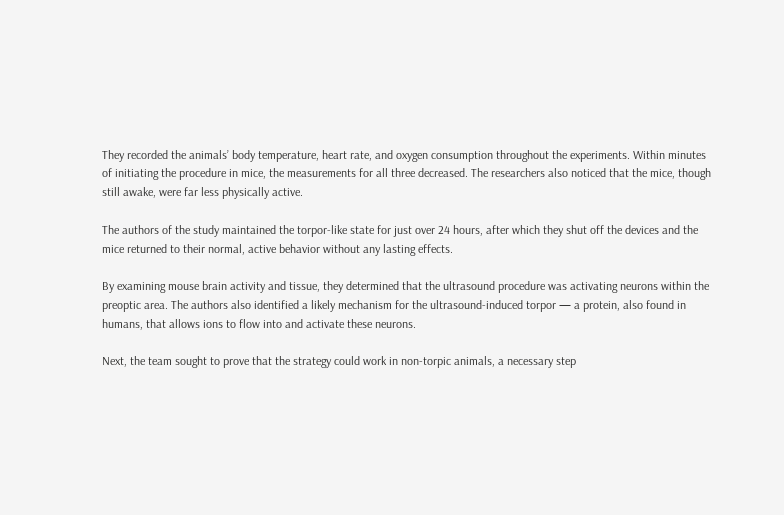They recorded the animals’ body temperature, heart rate, and oxygen consumption throughout the experiments. Within minutes of initiating the procedure in mice, the measurements for all three decreased. The researchers also noticed that the mice, though still awake, were far less physically active.

The authors of the study maintained the torpor-like state for just over 24 hours, after which they shut off the devices and the mice returned to their normal, active behavior without any lasting effects.

By examining mouse brain activity and tissue, they determined that the ultrasound procedure was activating neurons within the preoptic area. The authors also identified a likely mechanism for the ultrasound-induced torpor — a protein, also found in humans, that allows ions to flow into and activate these neurons.

Next, the team sought to prove that the strategy could work in non-torpic animals, a necessary step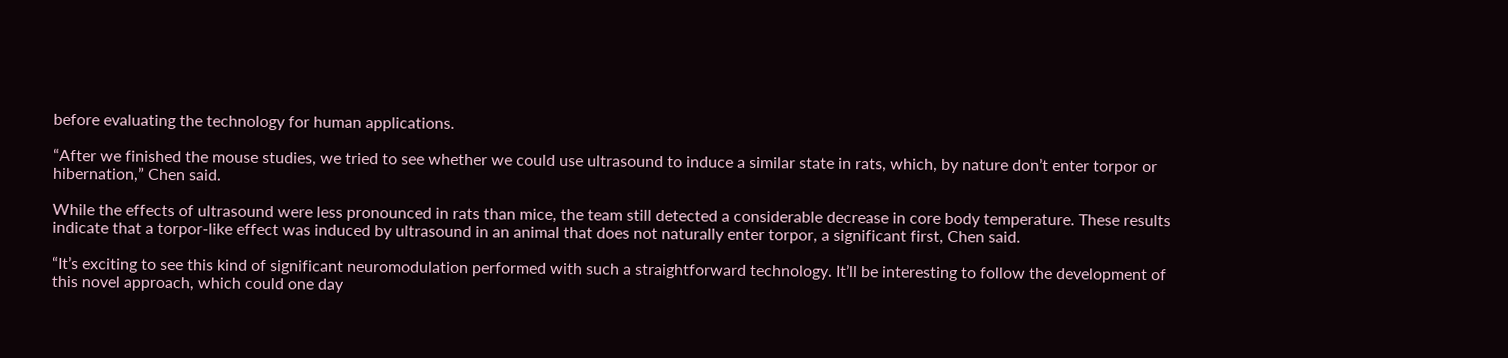before evaluating the technology for human applications.

“After we finished the mouse studies, we tried to see whether we could use ultrasound to induce a similar state in rats, which, by nature don’t enter torpor or hibernation,” Chen said.

While the effects of ultrasound were less pronounced in rats than mice, the team still detected a considerable decrease in core body temperature. These results indicate that a torpor-like effect was induced by ultrasound in an animal that does not naturally enter torpor, a significant first, Chen said.

“It’s exciting to see this kind of significant neuromodulation performed with such a straightforward technology. It’ll be interesting to follow the development of this novel approach, which could one day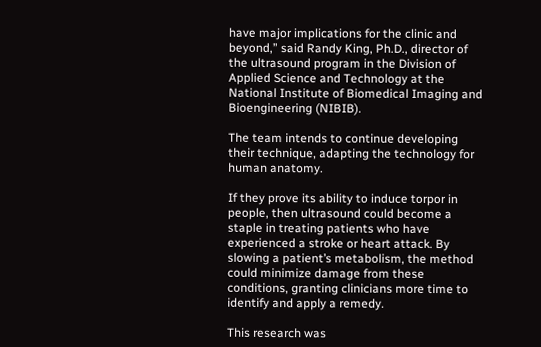have major implications for the clinic and beyond,” said Randy King, Ph.D., director of the ultrasound program in the Division of Applied Science and Technology at the National Institute of Biomedical Imaging and Bioengineering (NIBIB).

The team intends to continue developing their technique, adapting the technology for human anatomy.

If they prove its ability to induce torpor in people, then ultrasound could become a staple in treating patients who have experienced a stroke or heart attack. By slowing a patient’s metabolism, the method could minimize damage from these conditions, granting clinicians more time to identify and apply a remedy.

This research was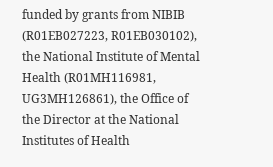funded by grants from NIBIB (R01EB027223, R01EB030102), the National Institute of Mental Health (R01MH116981, UG3MH126861), the Office of the Director at the National Institutes of Health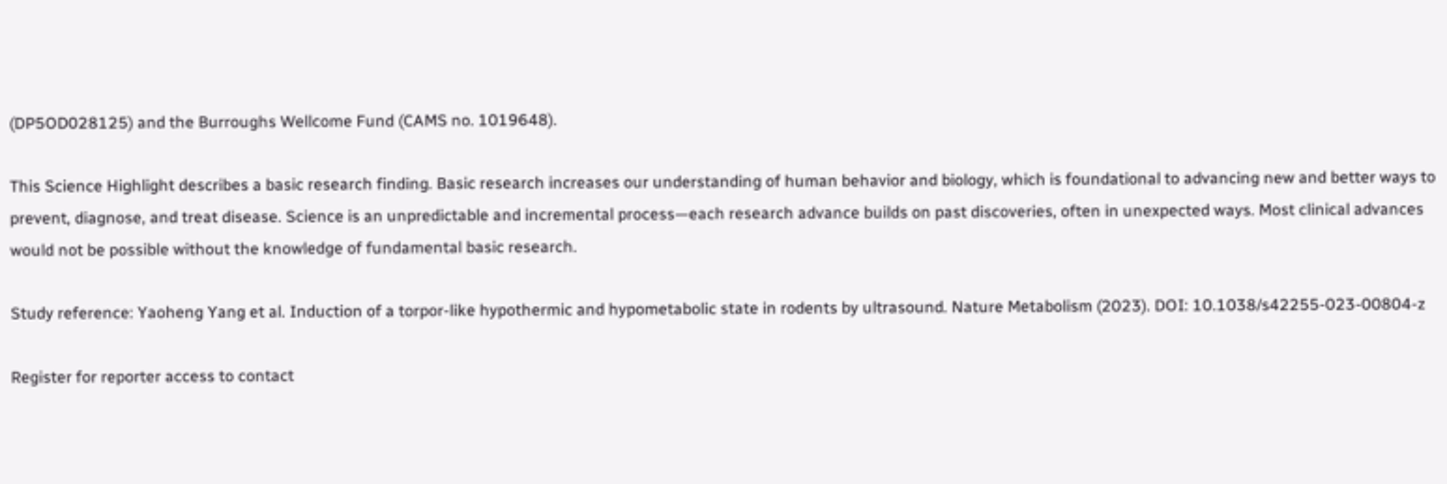(DP5OD028125) and the Burroughs Wellcome Fund (CAMS no. 1019648).

This Science Highlight describes a basic research finding. Basic research increases our understanding of human behavior and biology, which is foundational to advancing new and better ways to prevent, diagnose, and treat disease. Science is an unpredictable and incremental process—each research advance builds on past discoveries, often in unexpected ways. Most clinical advances would not be possible without the knowledge of fundamental basic research.

Study reference: Yaoheng Yang et al. Induction of a torpor-like hypothermic and hypometabolic state in rodents by ultrasound. Nature Metabolism (2023). DOI: 10.1038/s42255-023-00804-z

Register for reporter access to contact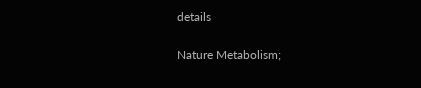details

Nature Metabolism;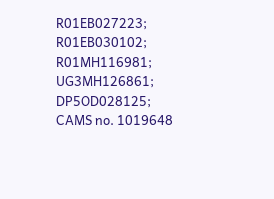R01EB027223; R01EB030102; R01MH116981; UG3MH126861; DP5OD028125; CAMS no. 1019648